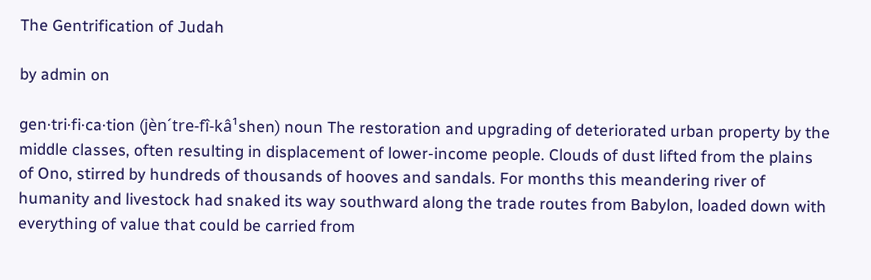The Gentrification of Judah

by admin on

gen·tri·fi·ca·tion (jèn´tre-fî-kâ¹shen) noun The restoration and upgrading of deteriorated urban property by the middle classes, often resulting in displacement of lower-income people. Clouds of dust lifted from the plains of Ono, stirred by hundreds of thousands of hooves and sandals. For months this meandering river of humanity and livestock had snaked its way southward along the trade routes from Babylon, loaded down with everything of value that could be carried from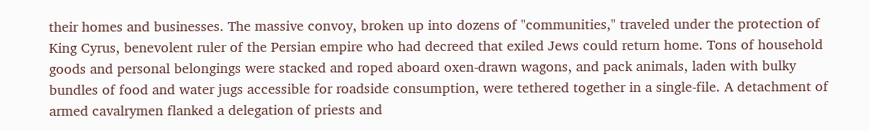their homes and businesses. The massive convoy, broken up into dozens of "communities," traveled under the protection of King Cyrus, benevolent ruler of the Persian empire who had decreed that exiled Jews could return home. Tons of household goods and personal belongings were stacked and roped aboard oxen-drawn wagons, and pack animals, laden with bulky bundles of food and water jugs accessible for roadside consumption, were tethered together in a single-file. A detachment of armed cavalrymen flanked a delegation of priests and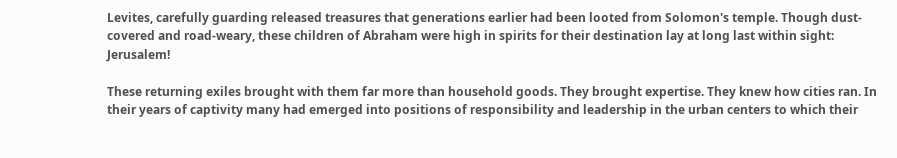Levites, carefully guarding released treasures that generations earlier had been looted from Solomon's temple. Though dust-covered and road-weary, these children of Abraham were high in spirits for their destination lay at long last within sight: Jerusalem!

These returning exiles brought with them far more than household goods. They brought expertise. They knew how cities ran. In their years of captivity many had emerged into positions of responsibility and leadership in the urban centers to which their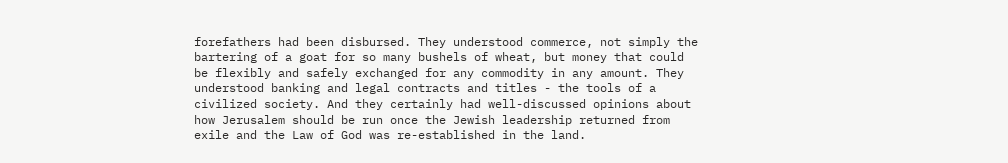forefathers had been disbursed. They understood commerce, not simply the bartering of a goat for so many bushels of wheat, but money that could be flexibly and safely exchanged for any commodity in any amount. They understood banking and legal contracts and titles - the tools of a civilized society. And they certainly had well-discussed opinions about how Jerusalem should be run once the Jewish leadership returned from exile and the Law of God was re-established in the land.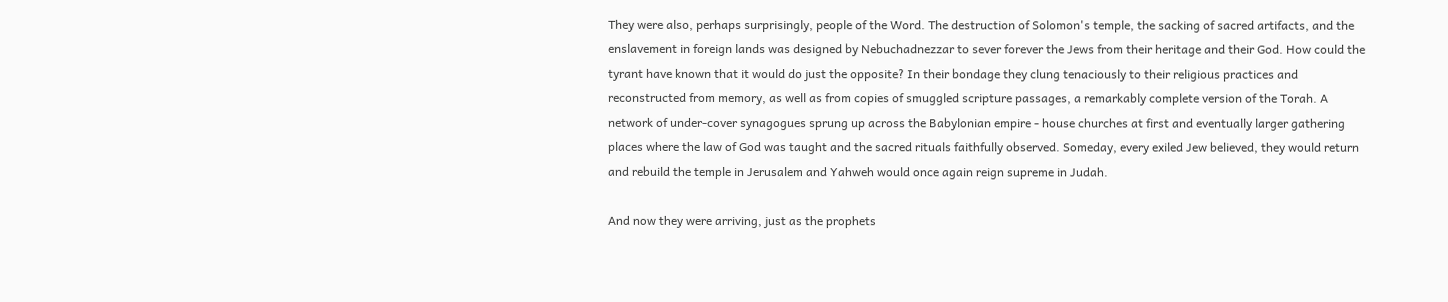They were also, perhaps surprisingly, people of the Word. The destruction of Solomon's temple, the sacking of sacred artifacts, and the enslavement in foreign lands was designed by Nebuchadnezzar to sever forever the Jews from their heritage and their God. How could the tyrant have known that it would do just the opposite? In their bondage they clung tenaciously to their religious practices and reconstructed from memory, as well as from copies of smuggled scripture passages, a remarkably complete version of the Torah. A network of under-cover synagogues sprung up across the Babylonian empire - house churches at first and eventually larger gathering places where the law of God was taught and the sacred rituals faithfully observed. Someday, every exiled Jew believed, they would return and rebuild the temple in Jerusalem and Yahweh would once again reign supreme in Judah.

And now they were arriving, just as the prophets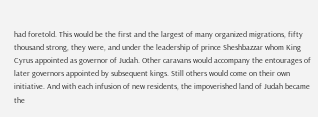had foretold. This would be the first and the largest of many organized migrations, fifty thousand strong, they were, and under the leadership of prince Sheshbazzar whom King Cyrus appointed as governor of Judah. Other caravans would accompany the entourages of later governors appointed by subsequent kings. Still others would come on their own initiative. And with each infusion of new residents, the impoverished land of Judah became the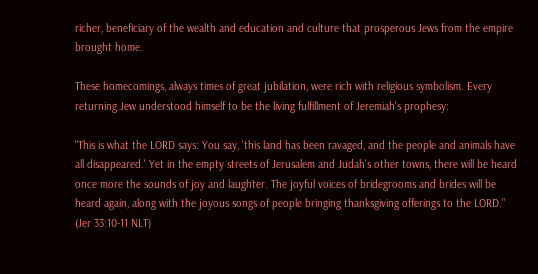richer, beneficiary of the wealth and education and culture that prosperous Jews from the empire brought home.

These homecomings, always times of great jubilation, were rich with religious symbolism. Every returning Jew understood himself to be the living fulfillment of Jeremiah's prophesy:

"This is what the LORD says: You say, 'this land has been ravaged, and the people and animals have all disappeared.' Yet in the empty streets of Jerusalem and Judah's other towns, there will be heard once more the sounds of joy and laughter. The joyful voices of bridegrooms and brides will be heard again, along with the joyous songs of people bringing thanksgiving offerings to the LORD." (Jer 33:10-11 NLT)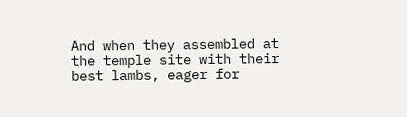And when they assembled at the temple site with their best lambs, eager for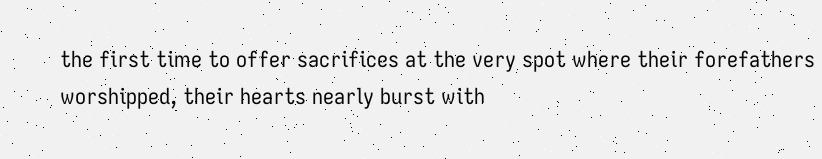the first time to offer sacrifices at the very spot where their forefathers worshipped, their hearts nearly burst with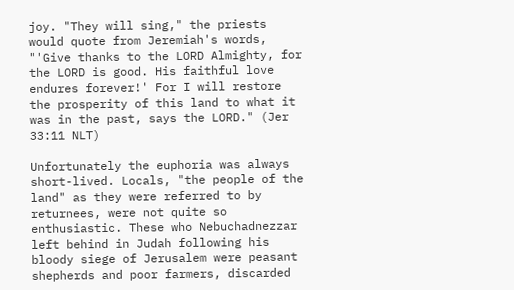joy. "They will sing," the priests would quote from Jeremiah's words, "'Give thanks to the LORD Almighty, for the LORD is good. His faithful love endures forever!' For I will restore the prosperity of this land to what it was in the past, says the LORD." (Jer 33:11 NLT)

Unfortunately the euphoria was always short-lived. Locals, "the people of the land" as they were referred to by returnees, were not quite so enthusiastic. These who Nebuchadnezzar left behind in Judah following his bloody siege of Jerusalem were peasant shepherds and poor farmers, discarded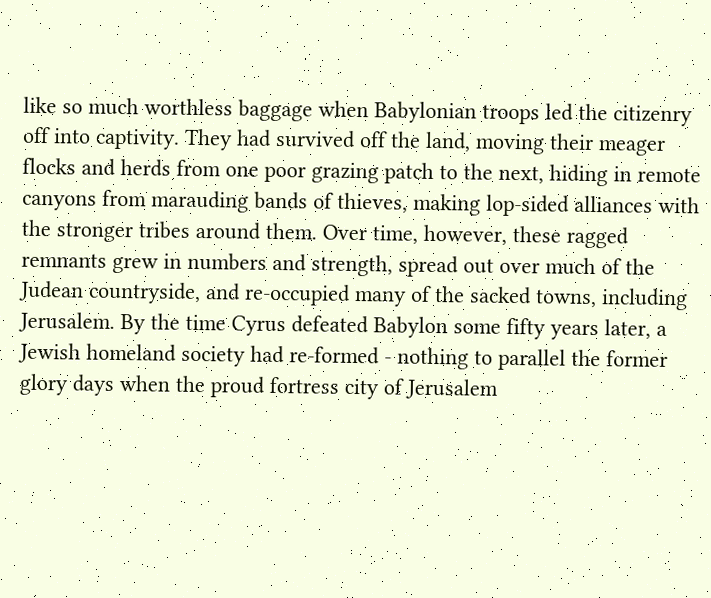like so much worthless baggage when Babylonian troops led the citizenry off into captivity. They had survived off the land, moving their meager flocks and herds from one poor grazing patch to the next, hiding in remote canyons from marauding bands of thieves, making lop-sided alliances with the stronger tribes around them. Over time, however, these ragged remnants grew in numbers and strength, spread out over much of the Judean countryside, and re-occupied many of the sacked towns, including Jerusalem. By the time Cyrus defeated Babylon some fifty years later, a Jewish homeland society had re-formed - nothing to parallel the former glory days when the proud fortress city of Jerusalem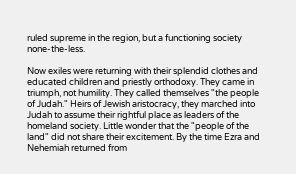ruled supreme in the region, but a functioning society none-the-less.

Now exiles were returning with their splendid clothes and educated children and priestly orthodoxy. They came in triumph, not humility. They called themselves "the people of Judah." Heirs of Jewish aristocracy, they marched into Judah to assume their rightful place as leaders of the homeland society. Little wonder that the "people of the land" did not share their excitement. By the time Ezra and Nehemiah returned from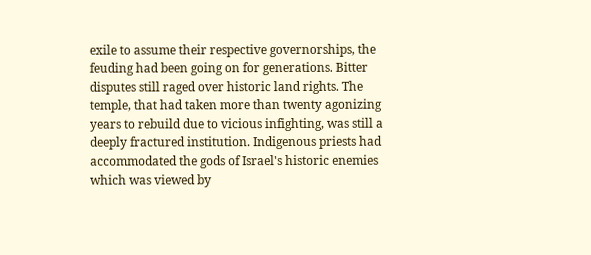exile to assume their respective governorships, the feuding had been going on for generations. Bitter disputes still raged over historic land rights. The temple, that had taken more than twenty agonizing years to rebuild due to vicious infighting, was still a deeply fractured institution. Indigenous priests had accommodated the gods of Israel's historic enemies which was viewed by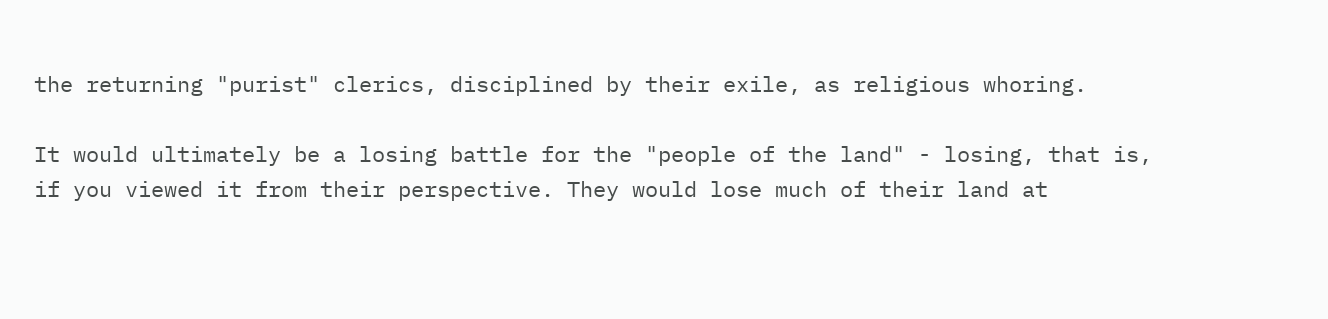the returning "purist" clerics, disciplined by their exile, as religious whoring.

It would ultimately be a losing battle for the "people of the land" - losing, that is, if you viewed it from their perspective. They would lose much of their land at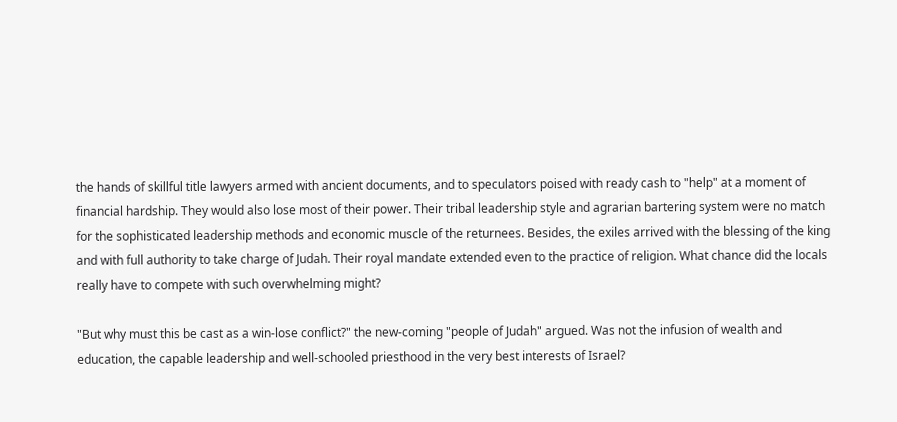the hands of skillful title lawyers armed with ancient documents, and to speculators poised with ready cash to "help" at a moment of financial hardship. They would also lose most of their power. Their tribal leadership style and agrarian bartering system were no match for the sophisticated leadership methods and economic muscle of the returnees. Besides, the exiles arrived with the blessing of the king and with full authority to take charge of Judah. Their royal mandate extended even to the practice of religion. What chance did the locals really have to compete with such overwhelming might?

"But why must this be cast as a win-lose conflict?" the new-coming "people of Judah" argued. Was not the infusion of wealth and education, the capable leadership and well-schooled priesthood in the very best interests of Israel?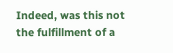Indeed, was this not the fulfillment of a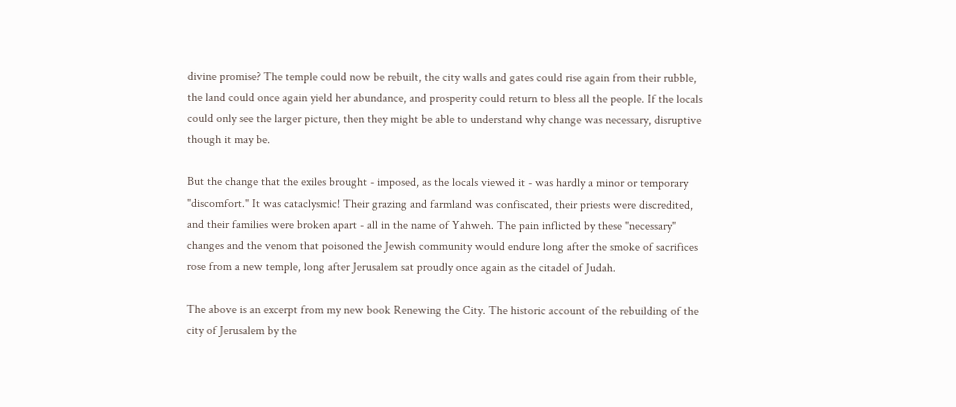divine promise? The temple could now be rebuilt, the city walls and gates could rise again from their rubble, the land could once again yield her abundance, and prosperity could return to bless all the people. If the locals could only see the larger picture, then they might be able to understand why change was necessary, disruptive though it may be.

But the change that the exiles brought - imposed, as the locals viewed it - was hardly a minor or temporary "discomfort." It was cataclysmic! Their grazing and farmland was confiscated, their priests were discredited, and their families were broken apart - all in the name of Yahweh. The pain inflicted by these "necessary" changes and the venom that poisoned the Jewish community would endure long after the smoke of sacrifices rose from a new temple, long after Jerusalem sat proudly once again as the citadel of Judah.

The above is an excerpt from my new book Renewing the City. The historic account of the rebuilding of the city of Jerusalem by the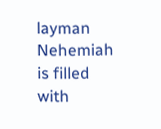layman Nehemiah is filled with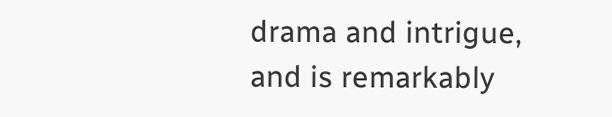drama and intrigue, and is remarkably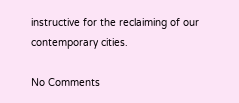instructive for the reclaiming of our contemporary cities.

No Comments